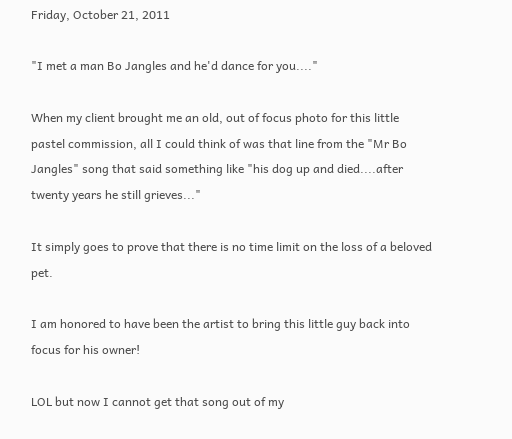Friday, October 21, 2011

"I met a man Bo Jangles and he'd dance for you...."

When my client brought me an old, out of focus photo for this little pastel commission, all I could think of was that line from the "Mr Bo Jangles" song that said something like "his dog up and died....after twenty years he still grieves..."

It simply goes to prove that there is no time limit on the loss of a beloved pet.

I am honored to have been the artist to bring this little guy back into focus for his owner!

LOL but now I cannot get that song out of my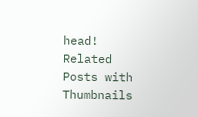head!
Related Posts with Thumbnails